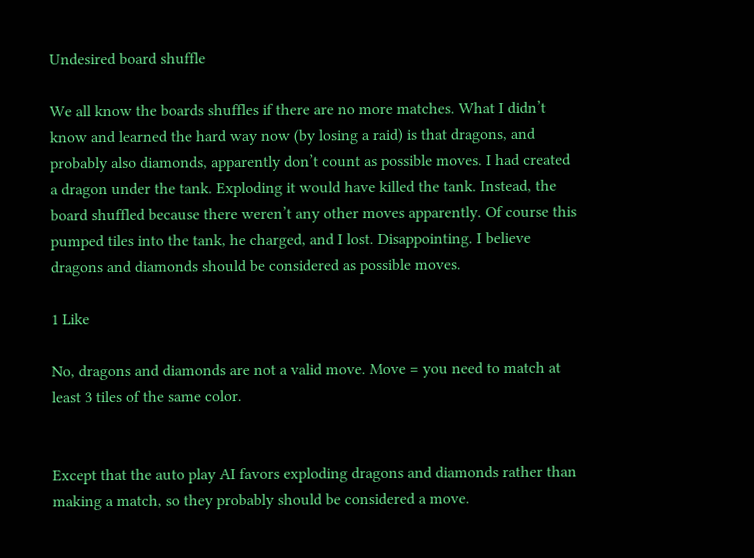Undesired board shuffle

We all know the boards shuffles if there are no more matches. What I didn’t know and learned the hard way now (by losing a raid) is that dragons, and probably also diamonds, apparently don’t count as possible moves. I had created a dragon under the tank. Exploding it would have killed the tank. Instead, the board shuffled because there weren’t any other moves apparently. Of course this pumped tiles into the tank, he charged, and I lost. Disappointing. I believe dragons and diamonds should be considered as possible moves.

1 Like

No, dragons and diamonds are not a valid move. Move = you need to match at least 3 tiles of the same color.


Except that the auto play AI favors exploding dragons and diamonds rather than making a match, so they probably should be considered a move.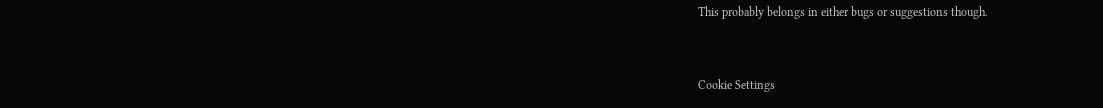This probably belongs in either bugs or suggestions though.


Cookie Settings